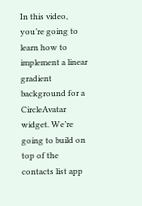In this video, you’re going to learn how to implement a linear gradient background for a CircleAvatar widget. We’re going to build on top of the contacts list app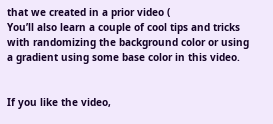that we created in a prior video (
You’ll also learn a couple of cool tips and tricks with randomizing the background color or using a gradient using some base color in this video.


If you like the video,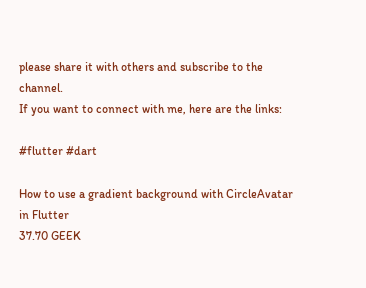please share it with others and subscribe to the channel.
If you want to connect with me, here are the links:

#flutter #dart

How to use a gradient background with CircleAvatar in Flutter
37.70 GEEK